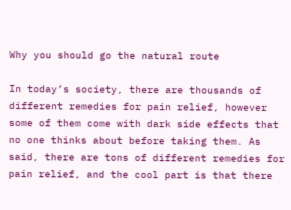Why you should go the natural route

In today’s society, there are thousands of different remedies for pain relief, however some of them come with dark side effects that no one thinks about before taking them. As said, there are tons of different remedies for pain relief, and the cool part is that there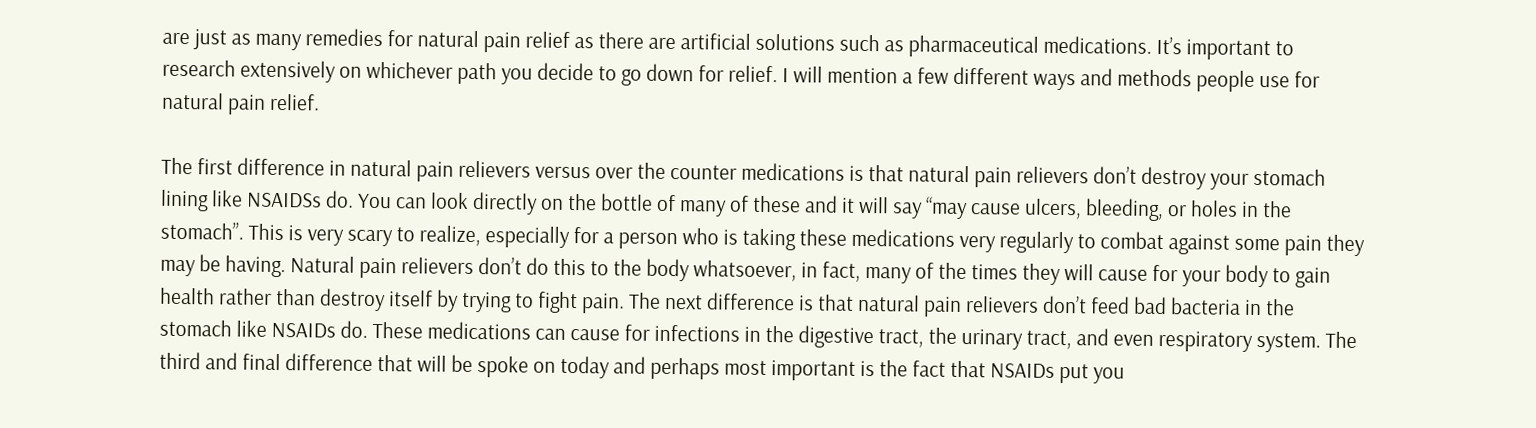are just as many remedies for natural pain relief as there are artificial solutions such as pharmaceutical medications. It’s important to research extensively on whichever path you decide to go down for relief. I will mention a few different ways and methods people use for natural pain relief.

The first difference in natural pain relievers versus over the counter medications is that natural pain relievers don’t destroy your stomach lining like NSAIDSs do. You can look directly on the bottle of many of these and it will say “may cause ulcers, bleeding, or holes in the stomach”. This is very scary to realize, especially for a person who is taking these medications very regularly to combat against some pain they may be having. Natural pain relievers don’t do this to the body whatsoever, in fact, many of the times they will cause for your body to gain health rather than destroy itself by trying to fight pain. The next difference is that natural pain relievers don’t feed bad bacteria in the stomach like NSAIDs do. These medications can cause for infections in the digestive tract, the urinary tract, and even respiratory system. The third and final difference that will be spoke on today and perhaps most important is the fact that NSAIDs put you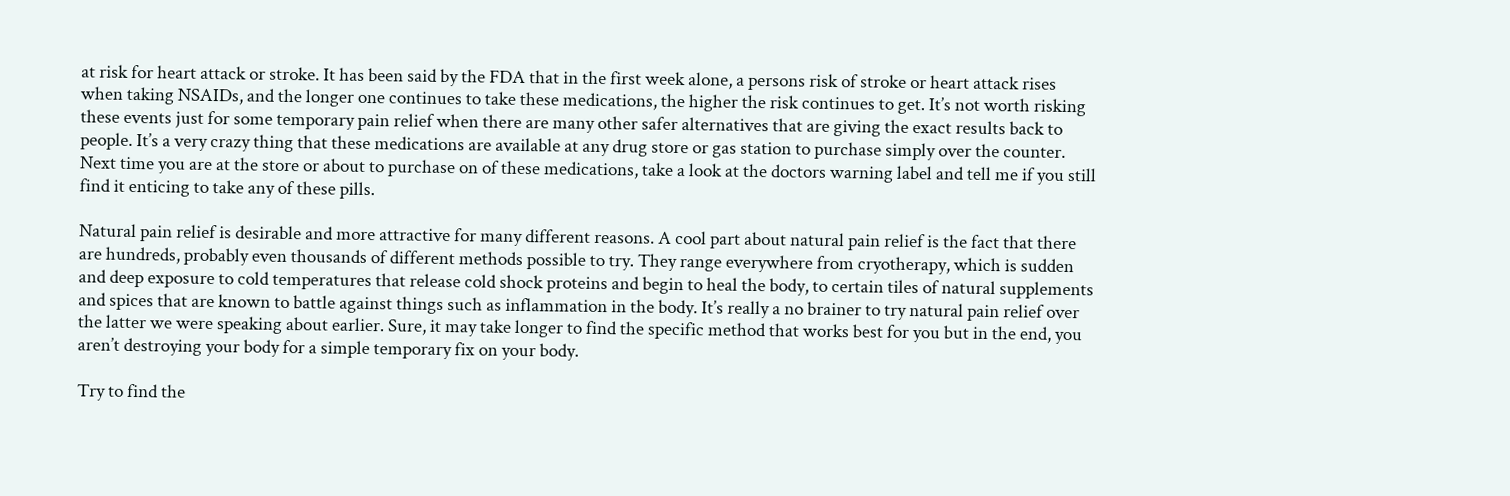at risk for heart attack or stroke. It has been said by the FDA that in the first week alone, a persons risk of stroke or heart attack rises when taking NSAIDs, and the longer one continues to take these medications, the higher the risk continues to get. It’s not worth risking these events just for some temporary pain relief when there are many other safer alternatives that are giving the exact results back to people. It’s a very crazy thing that these medications are available at any drug store or gas station to purchase simply over the counter. Next time you are at the store or about to purchase on of these medications, take a look at the doctors warning label and tell me if you still find it enticing to take any of these pills.

Natural pain relief is desirable and more attractive for many different reasons. A cool part about natural pain relief is the fact that there are hundreds, probably even thousands of different methods possible to try. They range everywhere from cryotherapy, which is sudden and deep exposure to cold temperatures that release cold shock proteins and begin to heal the body, to certain tiles of natural supplements and spices that are known to battle against things such as inflammation in the body. It’s really a no brainer to try natural pain relief over the latter we were speaking about earlier. Sure, it may take longer to find the specific method that works best for you but in the end, you aren’t destroying your body for a simple temporary fix on your body.

Try to find the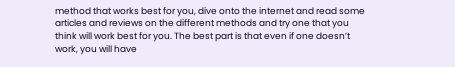method that works best for you, dive onto the internet and read some articles and reviews on the different methods and try one that you think will work best for you. The best part is that even if one doesn’t work, you will have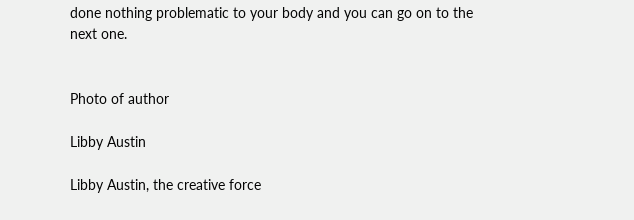done nothing problematic to your body and you can go on to the next one.


Photo of author

Libby Austin

Libby Austin, the creative force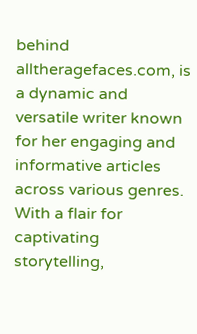behind alltheragefaces.com, is a dynamic and versatile writer known for her engaging and informative articles across various genres. With a flair for captivating storytelling,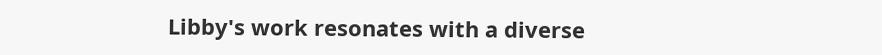Libby's work resonates with a diverse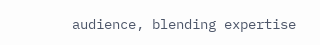audience, blending expertise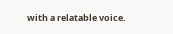with a relatable voice.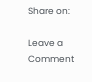Share on:

Leave a Comment